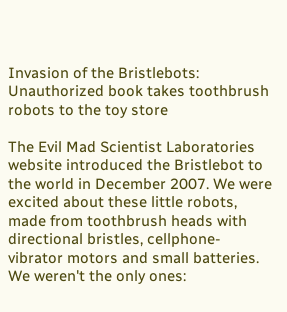Invasion of the Bristlebots: Unauthorized book takes toothbrush robots to the toy store

The Evil Mad Scientist Laboratories website introduced the Bristlebot to the world in December 2007. We were excited about these little robots, made from toothbrush heads with directional bristles, cellphone-vibrator motors and small batteries. We weren't the only ones: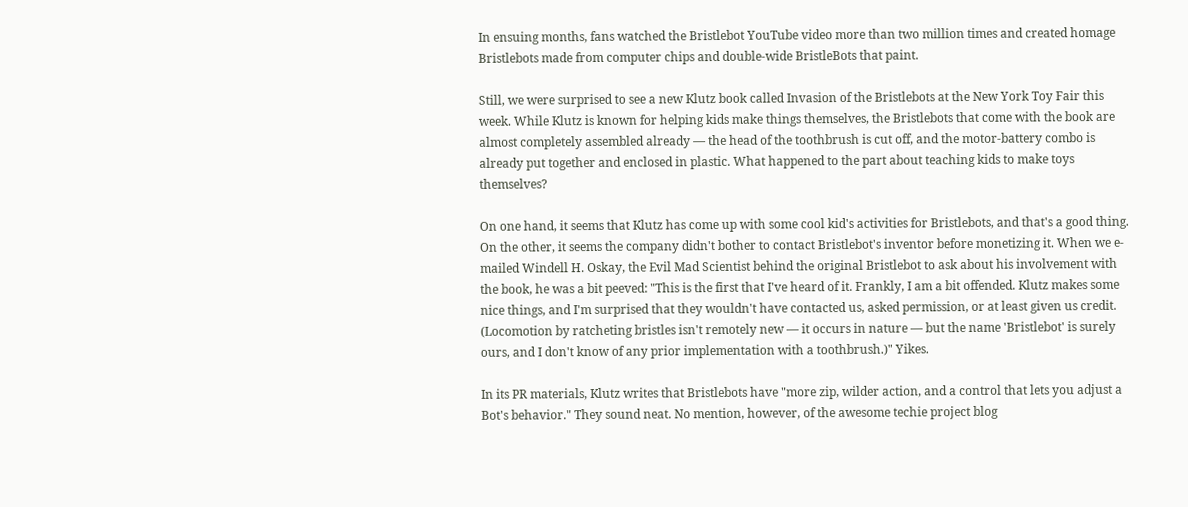In ensuing months, fans watched the Bristlebot YouTube video more than two million times and created homage Bristlebots made from computer chips and double-wide BristleBots that paint.

Still, we were surprised to see a new Klutz book called Invasion of the Bristlebots at the New York Toy Fair this week. While Klutz is known for helping kids make things themselves, the Bristlebots that come with the book are almost completely assembled already — the head of the toothbrush is cut off, and the motor-battery combo is already put together and enclosed in plastic. What happened to the part about teaching kids to make toys themselves?

On one hand, it seems that Klutz has come up with some cool kid's activities for Bristlebots, and that's a good thing. On the other, it seems the company didn't bother to contact Bristlebot's inventor before monetizing it. When we e-mailed Windell H. Oskay, the Evil Mad Scientist behind the original Bristlebot to ask about his involvement with the book, he was a bit peeved: "This is the first that I've heard of it. Frankly, I am a bit offended. Klutz makes some nice things, and I'm surprised that they wouldn't have contacted us, asked permission, or at least given us credit. (Locomotion by ratcheting bristles isn't remotely new — it occurs in nature — but the name 'Bristlebot' is surely ours, and I don't know of any prior implementation with a toothbrush.)" Yikes.

In its PR materials, Klutz writes that Bristlebots have "more zip, wilder action, and a control that lets you adjust a Bot's behavior." They sound neat. No mention, however, of the awesome techie project blog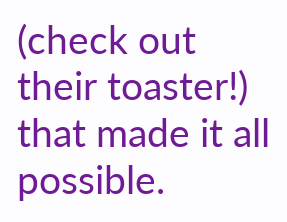(check out their toaster!) that made it all possible.